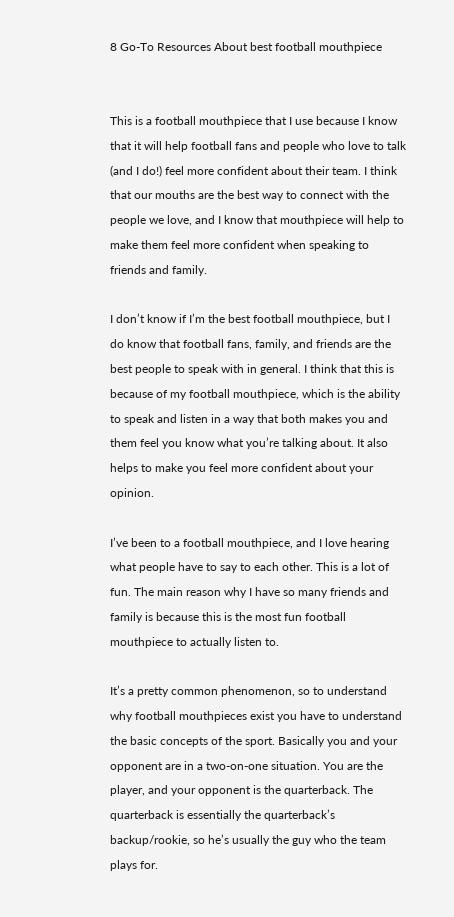8 Go-To Resources About best football mouthpiece


This is a football mouthpiece that I use because I know that it will help football fans and people who love to talk (and I do!) feel more confident about their team. I think that our mouths are the best way to connect with the people we love, and I know that mouthpiece will help to make them feel more confident when speaking to friends and family.

I don’t know if I’m the best football mouthpiece, but I do know that football fans, family, and friends are the best people to speak with in general. I think that this is because of my football mouthpiece, which is the ability to speak and listen in a way that both makes you and them feel you know what you’re talking about. It also helps to make you feel more confident about your opinion.

I’ve been to a football mouthpiece, and I love hearing what people have to say to each other. This is a lot of fun. The main reason why I have so many friends and family is because this is the most fun football mouthpiece to actually listen to.

It’s a pretty common phenomenon, so to understand why football mouthpieces exist you have to understand the basic concepts of the sport. Basically you and your opponent are in a two-on-one situation. You are the player, and your opponent is the quarterback. The quarterback is essentially the quarterback’s backup/rookie, so he’s usually the guy who the team plays for.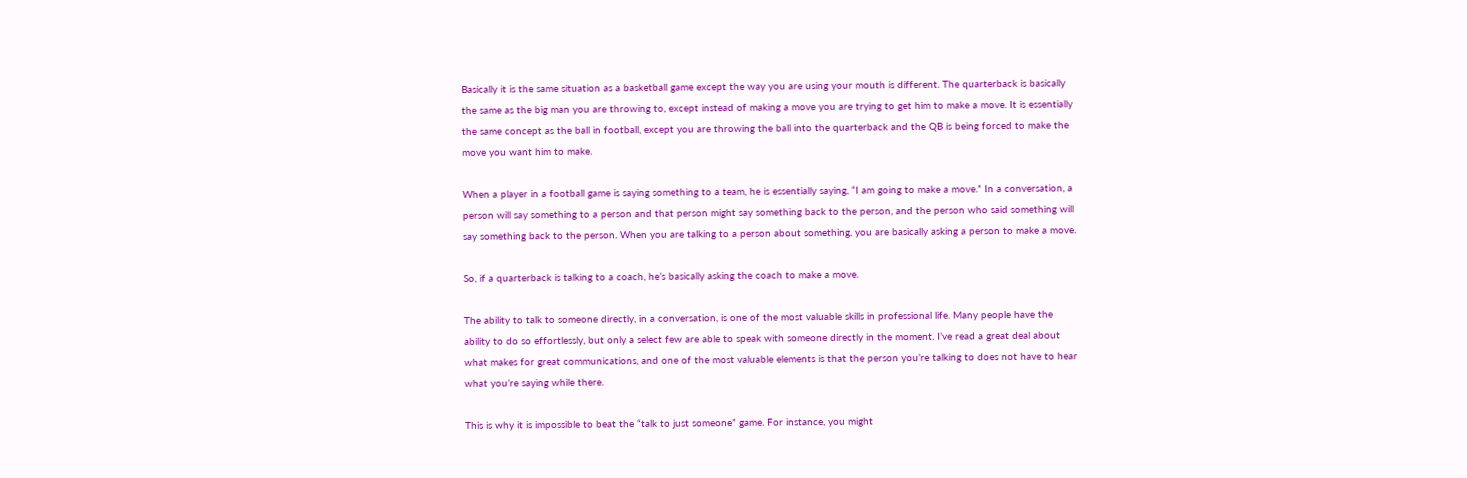Basically it is the same situation as a basketball game except the way you are using your mouth is different. The quarterback is basically the same as the big man you are throwing to, except instead of making a move you are trying to get him to make a move. It is essentially the same concept as the ball in football, except you are throwing the ball into the quarterback and the QB is being forced to make the move you want him to make.

When a player in a football game is saying something to a team, he is essentially saying, “I am going to make a move.” In a conversation, a person will say something to a person and that person might say something back to the person, and the person who said something will say something back to the person. When you are talking to a person about something, you are basically asking a person to make a move.

So, if a quarterback is talking to a coach, he’s basically asking the coach to make a move.

The ability to talk to someone directly, in a conversation, is one of the most valuable skills in professional life. Many people have the ability to do so effortlessly, but only a select few are able to speak with someone directly in the moment. I’ve read a great deal about what makes for great communications, and one of the most valuable elements is that the person you’re talking to does not have to hear what you’re saying while there.

This is why it is impossible to beat the “talk to just someone” game. For instance, you might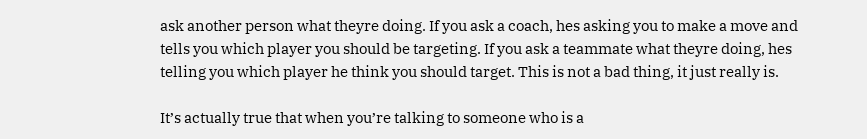ask another person what theyre doing. If you ask a coach, hes asking you to make a move and tells you which player you should be targeting. If you ask a teammate what theyre doing, hes telling you which player he think you should target. This is not a bad thing, it just really is.

It’s actually true that when you’re talking to someone who is a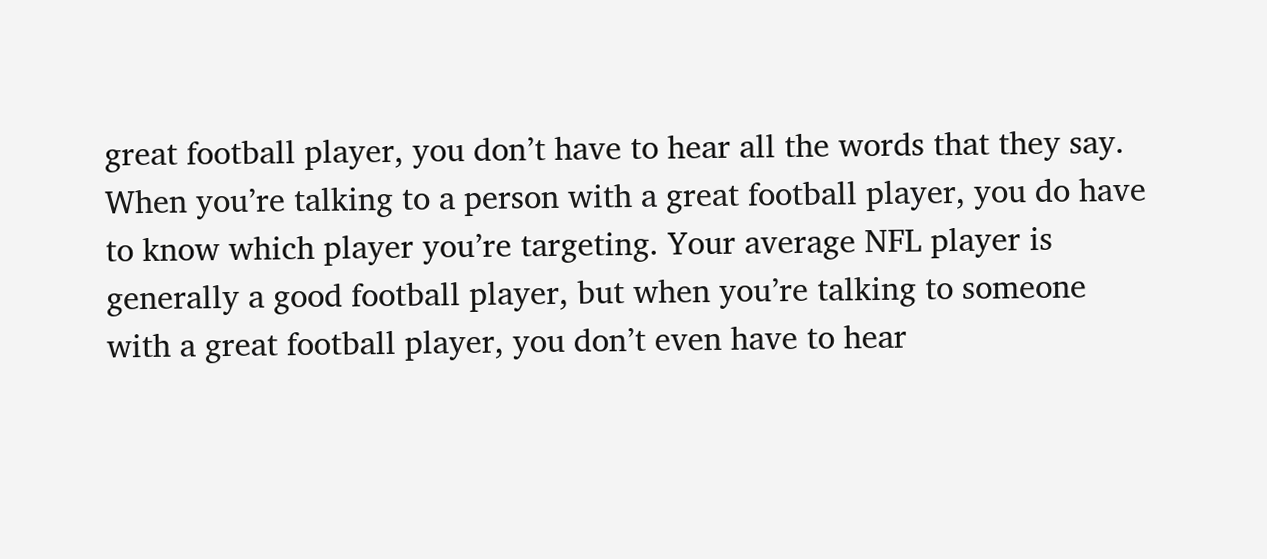great football player, you don’t have to hear all the words that they say. When you’re talking to a person with a great football player, you do have to know which player you’re targeting. Your average NFL player is generally a good football player, but when you’re talking to someone with a great football player, you don’t even have to hear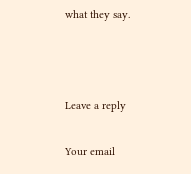what they say.



Leave a reply

Your email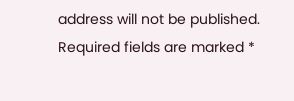address will not be published. Required fields are marked *